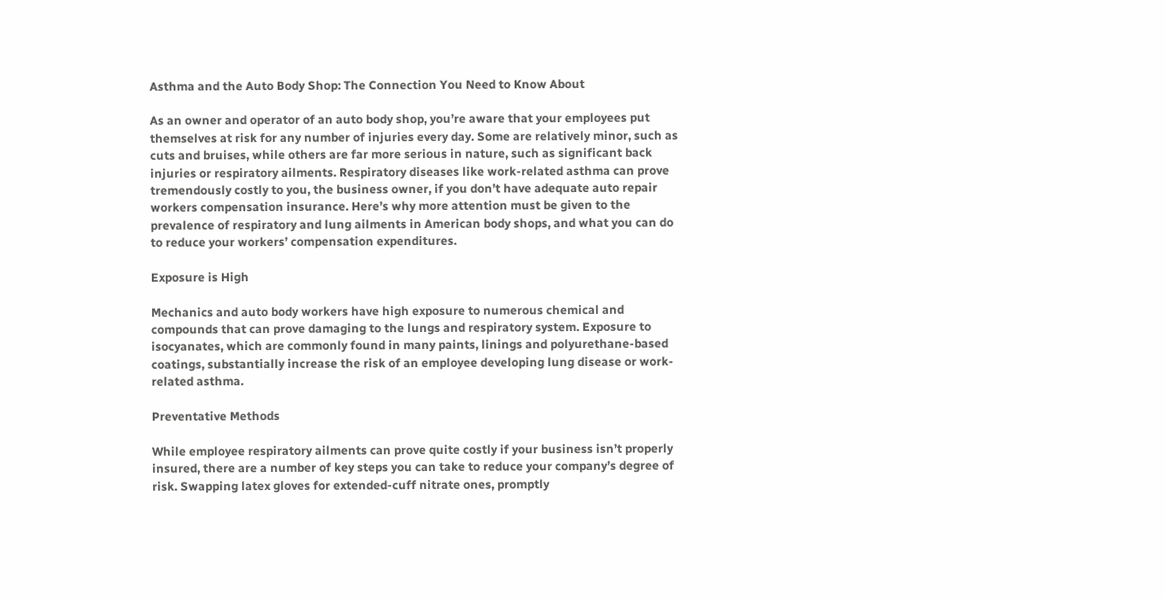Asthma and the Auto Body Shop: The Connection You Need to Know About

As an owner and operator of an auto body shop, you’re aware that your employees put themselves at risk for any number of injuries every day. Some are relatively minor, such as cuts and bruises, while others are far more serious in nature, such as significant back injuries or respiratory ailments. Respiratory diseases like work-related asthma can prove tremendously costly to you, the business owner, if you don’t have adequate auto repair workers compensation insurance. Here’s why more attention must be given to the prevalence of respiratory and lung ailments in American body shops, and what you can do to reduce your workers’ compensation expenditures.

Exposure is High

Mechanics and auto body workers have high exposure to numerous chemical and compounds that can prove damaging to the lungs and respiratory system. Exposure to isocyanates, which are commonly found in many paints, linings and polyurethane-based coatings, substantially increase the risk of an employee developing lung disease or work-related asthma.

Preventative Methods

While employee respiratory ailments can prove quite costly if your business isn’t properly insured, there are a number of key steps you can take to reduce your company’s degree of risk. Swapping latex gloves for extended-cuff nitrate ones, promptly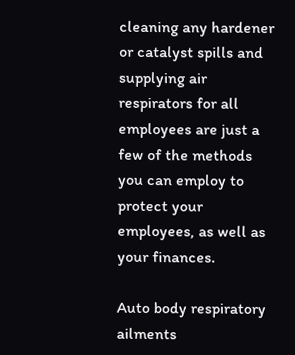cleaning any hardener or catalyst spills and supplying air respirators for all employees are just a few of the methods you can employ to protect your employees, as well as your finances.

Auto body respiratory ailments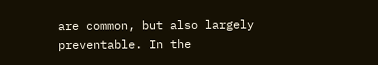are common, but also largely preventable. In the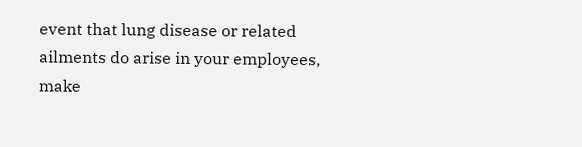event that lung disease or related ailments do arise in your employees, make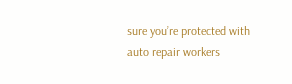sure you’re protected with auto repair workers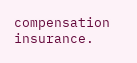compensation insurance.